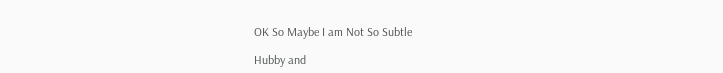OK So Maybe I am Not So Subtle

Hubby and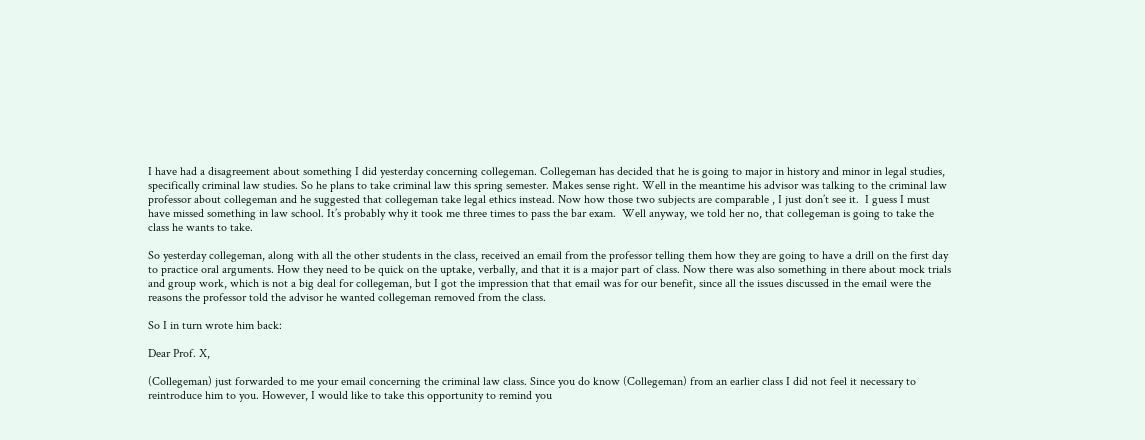I have had a disagreement about something I did yesterday concerning collegeman. Collegeman has decided that he is going to major in history and minor in legal studies, specifically criminal law studies. So he plans to take criminal law this spring semester. Makes sense right. Well in the meantime his advisor was talking to the criminal law professor about collegeman and he suggested that collegeman take legal ethics instead. Now how those two subjects are comparable , I just don’t see it.  I guess I must have missed something in law school. It’s probably why it took me three times to pass the bar exam.  Well anyway, we told her no, that collegeman is going to take the class he wants to take.

So yesterday collegeman, along with all the other students in the class, received an email from the professor telling them how they are going to have a drill on the first day to practice oral arguments. How they need to be quick on the uptake, verbally, and that it is a major part of class. Now there was also something in there about mock trials and group work, which is not a big deal for collegeman, but I got the impression that that email was for our benefit, since all the issues discussed in the email were the reasons the professor told the advisor he wanted collegeman removed from the class.

So I in turn wrote him back:

Dear Prof. X,

(Collegeman) just forwarded to me your email concerning the criminal law class. Since you do know (Collegeman) from an earlier class I did not feel it necessary to reintroduce him to you. However, I would like to take this opportunity to remind you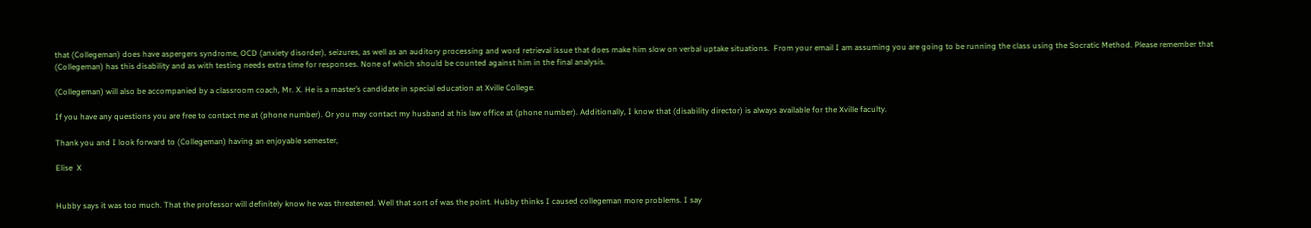that (Collegeman) does have aspergers syndrome, OCD (anxiety disorder), seizures, as well as an auditory processing and word retrieval issue that does make him slow on verbal uptake situations.  From your email I am assuming you are going to be running the class using the Socratic Method. Please remember that (Collegeman) has this disability and as with testing needs extra time for responses. None of which should be counted against him in the final analysis.

(Collegeman) will also be accompanied by a classroom coach, Mr. X. He is a master’s candidate in special education at Xville College.

If you have any questions you are free to contact me at (phone number). Or you may contact my husband at his law office at (phone number). Additionally, I know that (disability director) is always available for the Xville faculty.

Thank you and I look forward to (Collegeman) having an enjoyable semester,

Elise  X


Hubby says it was too much. That the professor will definitely know he was threatened. Well that sort of was the point. Hubby thinks I caused collegeman more problems. I say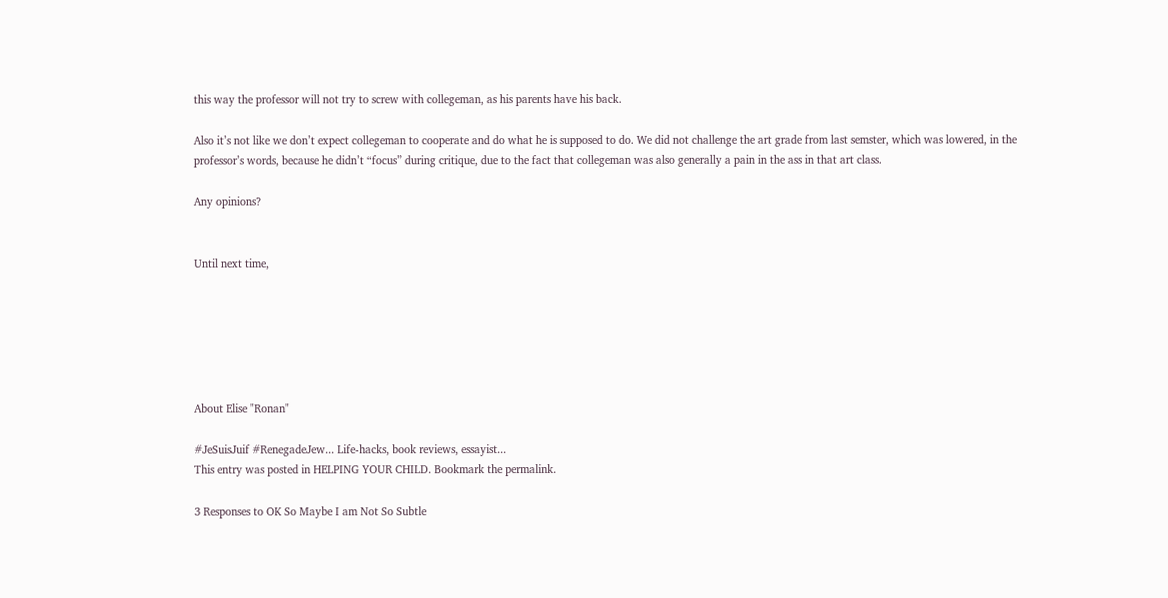this way the professor will not try to screw with collegeman, as his parents have his back.

Also it’s not like we don’t expect collegeman to cooperate and do what he is supposed to do. We did not challenge the art grade from last semster, which was lowered, in the professor’s words, because he didn’t “focus” during critique, due to the fact that collegeman was also generally a pain in the ass in that art class.

Any opinions?


Until next time,






About Elise "Ronan"

#JeSuisJuif #RenegadeJew... Life-hacks, book reviews, essayist...
This entry was posted in HELPING YOUR CHILD. Bookmark the permalink.

3 Responses to OK So Maybe I am Not So Subtle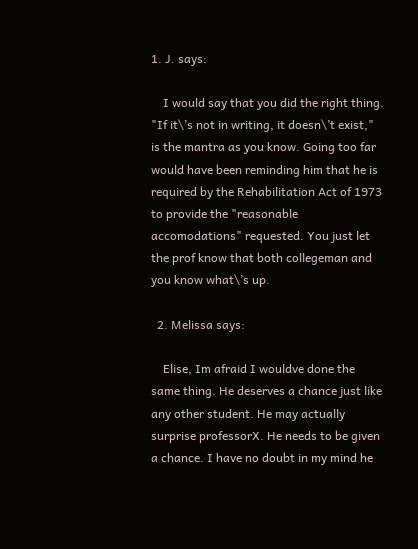1. J. says:

    I would say that you did the right thing. "If it\’s not in writing, it doesn\’t exist," is the mantra as you know. Going too far would have been reminding him that he is required by the Rehabilitation Act of 1973 to provide the "reasonable accomodations" requested. You just let the prof know that both collegeman and you know what\’s up.

  2. Melissa says:

    Elise, Im afraid I wouldve done the same thing. He deserves a chance just like any other student. He may actually surprise professorX. He needs to be given a chance. I have no doubt in my mind he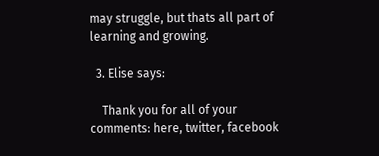may struggle, but thats all part of learning and growing.

  3. Elise says:

    Thank you for all of your comments: here, twitter, facebook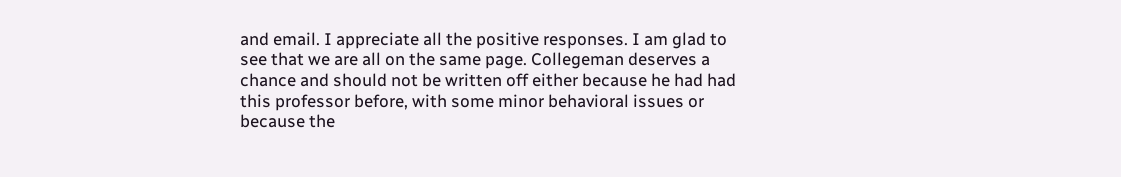and email. I appreciate all the positive responses. I am glad to see that we are all on the same page. Collegeman deserves a chance and should not be written off either because he had had this professor before, with some minor behavioral issues or because the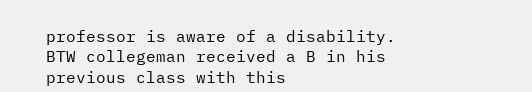professor is aware of a disability. BTW collegeman received a B in his previous class with this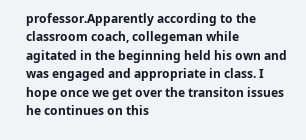professor.Apparently according to the classroom coach, collegeman while agitated in the beginning held his own and was engaged and appropriate in class. I hope once we get over the transiton issues he continues on this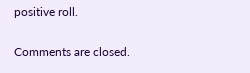positive roll.

Comments are closed.